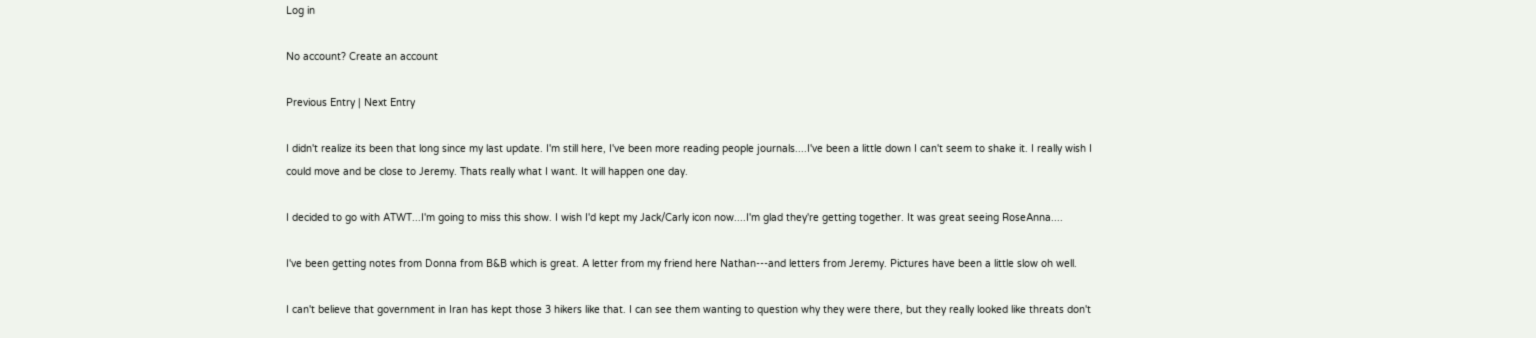Log in

No account? Create an account

Previous Entry | Next Entry

I didn't realize its been that long since my last update. I'm still here, I've been more reading people journals....I've been a little down I can't seem to shake it. I really wish I could move and be close to Jeremy. Thats really what I want. It will happen one day.

I decided to go with ATWT...I'm going to miss this show. I wish I'd kept my Jack/Carly icon now....I'm glad they're getting together. It was great seeing RoseAnna....

I've been getting notes from Donna from B&B which is great. A letter from my friend here Nathan---and letters from Jeremy. Pictures have been a little slow oh well.

I can't believe that government in Iran has kept those 3 hikers like that. I can see them wanting to question why they were there, but they really looked like threats don't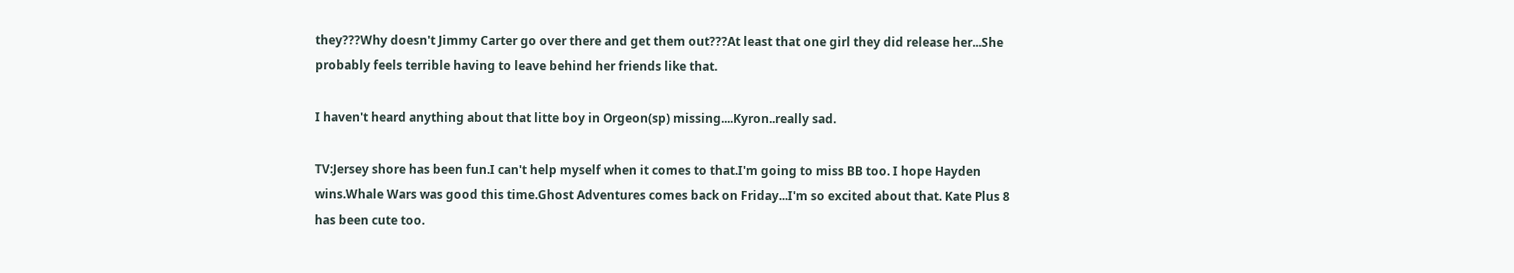they???Why doesn't Jimmy Carter go over there and get them out???At least that one girl they did release her...She probably feels terrible having to leave behind her friends like that.

I haven't heard anything about that litte boy in Orgeon(sp) missing....Kyron..really sad.

TV:Jersey shore has been fun.I can't help myself when it comes to that.I'm going to miss BB too. I hope Hayden wins.Whale Wars was good this time.Ghost Adventures comes back on Friday...I'm so excited about that. Kate Plus 8 has been cute too.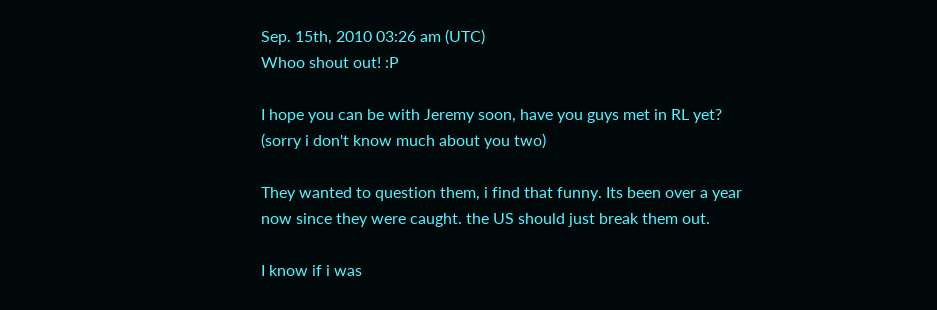Sep. 15th, 2010 03:26 am (UTC)
Whoo shout out! :P

I hope you can be with Jeremy soon, have you guys met in RL yet? (sorry i don't know much about you two)

They wanted to question them, i find that funny. Its been over a year now since they were caught. the US should just break them out.

I know if i was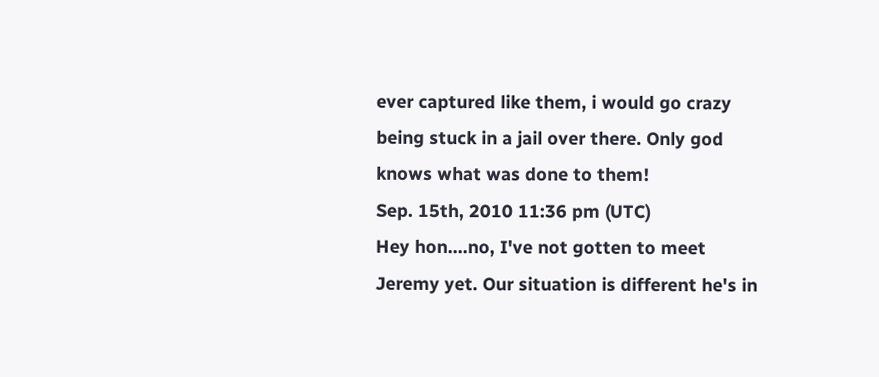ever captured like them, i would go crazy being stuck in a jail over there. Only god knows what was done to them!
Sep. 15th, 2010 11:36 pm (UTC)
Hey hon....no, I've not gotten to meet Jeremy yet. Our situation is different he's in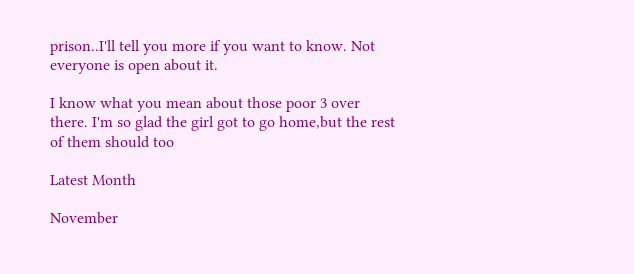prison..I'll tell you more if you want to know. Not everyone is open about it.

I know what you mean about those poor 3 over there. I'm so glad the girl got to go home,but the rest of them should too

Latest Month

November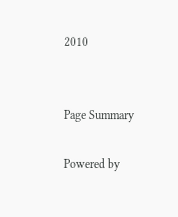2010


Page Summary

Powered by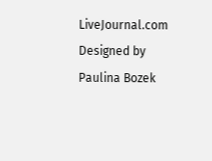LiveJournal.com
Designed by Paulina Bozek